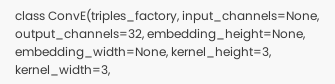class ConvE(triples_factory, input_channels=None, output_channels=32, embedding_height=None, embedding_width=None, kernel_height=3, kernel_width=3,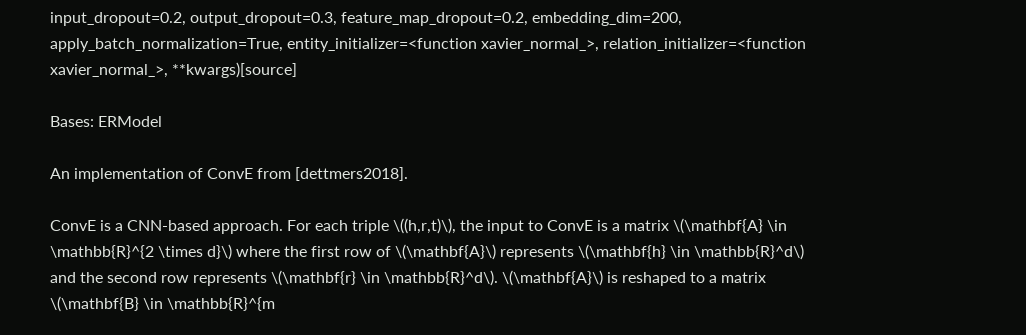input_dropout=0.2, output_dropout=0.3, feature_map_dropout=0.2, embedding_dim=200, apply_batch_normalization=True, entity_initializer=<function xavier_normal_>, relation_initializer=<function xavier_normal_>, **kwargs)[source]

Bases: ERModel

An implementation of ConvE from [dettmers2018].

ConvE is a CNN-based approach. For each triple \((h,r,t)\), the input to ConvE is a matrix \(\mathbf{A} \in \mathbb{R}^{2 \times d}\) where the first row of \(\mathbf{A}\) represents \(\mathbf{h} \in \mathbb{R}^d\) and the second row represents \(\mathbf{r} \in \mathbb{R}^d\). \(\mathbf{A}\) is reshaped to a matrix \(\mathbf{B} \in \mathbb{R}^{m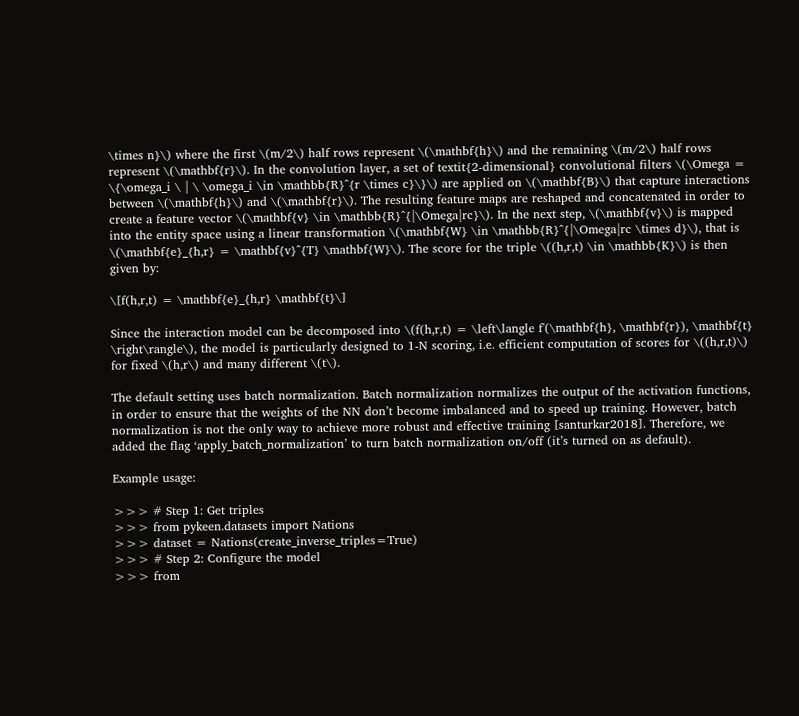\times n}\) where the first \(m/2\) half rows represent \(\mathbf{h}\) and the remaining \(m/2\) half rows represent \(\mathbf{r}\). In the convolution layer, a set of textit{2-dimensional} convolutional filters \(\Omega = \{\omega_i \ | \ \omega_i \in \mathbb{R}^{r \times c}\}\) are applied on \(\mathbf{B}\) that capture interactions between \(\mathbf{h}\) and \(\mathbf{r}\). The resulting feature maps are reshaped and concatenated in order to create a feature vector \(\mathbf{v} \in \mathbb{R}^{|\Omega|rc}\). In the next step, \(\mathbf{v}\) is mapped into the entity space using a linear transformation \(\mathbf{W} \in \mathbb{R}^{|\Omega|rc \times d}\), that is \(\mathbf{e}_{h,r} = \mathbf{v}^{T} \mathbf{W}\). The score for the triple \((h,r,t) \in \mathbb{K}\) is then given by:

\[f(h,r,t) = \mathbf{e}_{h,r} \mathbf{t}\]

Since the interaction model can be decomposed into \(f(h,r,t) = \left\langle f'(\mathbf{h}, \mathbf{r}), \mathbf{t} \right\rangle\), the model is particularly designed to 1-N scoring, i.e. efficient computation of scores for \((h,r,t)\) for fixed \(h,r\) and many different \(t\).

The default setting uses batch normalization. Batch normalization normalizes the output of the activation functions, in order to ensure that the weights of the NN don’t become imbalanced and to speed up training. However, batch normalization is not the only way to achieve more robust and effective training [santurkar2018]. Therefore, we added the flag ‘apply_batch_normalization’ to turn batch normalization on/off (it’s turned on as default).

Example usage:

>>> # Step 1: Get triples
>>> from pykeen.datasets import Nations
>>> dataset = Nations(create_inverse_triples=True)
>>> # Step 2: Configure the model
>>> from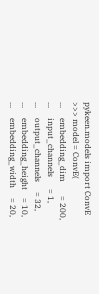pykeen.models import ConvE
>>> model = ConvE(
...     embedding_dim       = 200,
...     input_channels      = 1,
...     output_channels     = 32,
...     embedding_height    = 10,
...     embedding_width     = 20,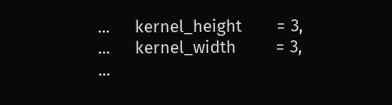...     kernel_height       = 3,
...     kernel_width        = 3,
...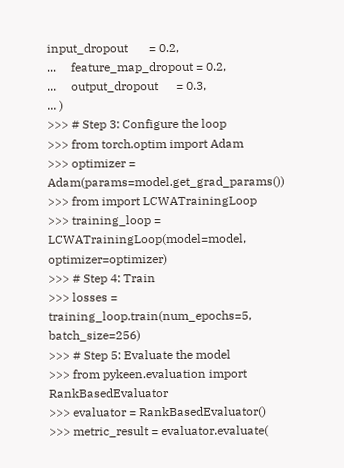input_dropout       = 0.2,
...     feature_map_dropout = 0.2,
...     output_dropout      = 0.3,
... )
>>> # Step 3: Configure the loop
>>> from torch.optim import Adam
>>> optimizer = Adam(params=model.get_grad_params())
>>> from import LCWATrainingLoop
>>> training_loop = LCWATrainingLoop(model=model, optimizer=optimizer)
>>> # Step 4: Train
>>> losses = training_loop.train(num_epochs=5, batch_size=256)
>>> # Step 5: Evaluate the model
>>> from pykeen.evaluation import RankBasedEvaluator
>>> evaluator = RankBasedEvaluator()
>>> metric_result = evaluator.evaluate(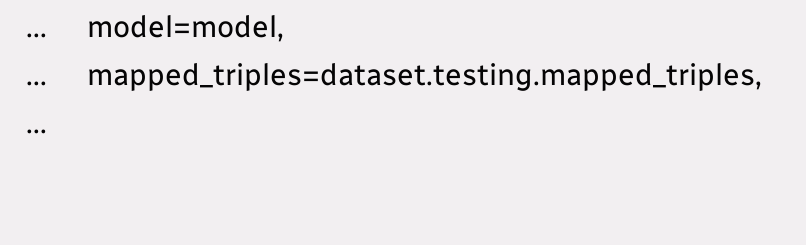...     model=model,
...     mapped_triples=dataset.testing.mapped_triples,
...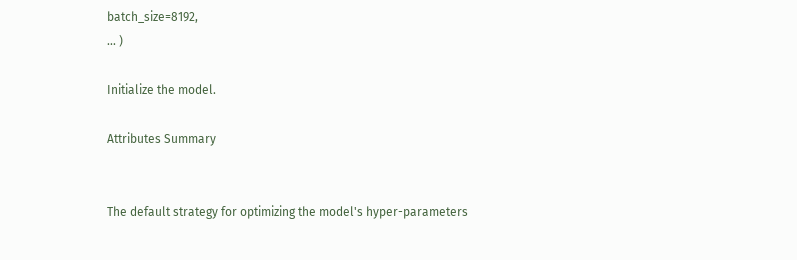batch_size=8192,
... )

Initialize the model.

Attributes Summary


The default strategy for optimizing the model's hyper-parameters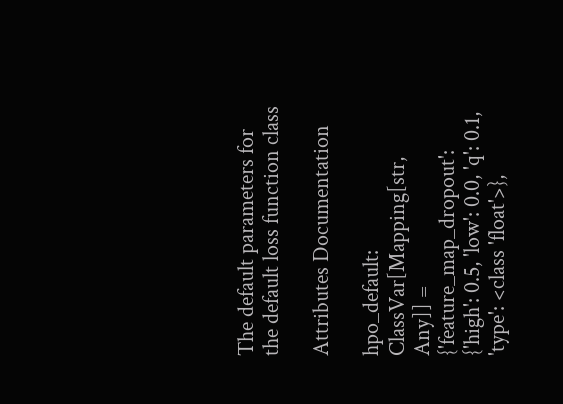The default parameters for the default loss function class

Attributes Documentation

hpo_default: ClassVar[Mapping[str, Any]] = {'feature_map_dropout': {'high': 0.5, 'low': 0.0, 'q': 0.1, 'type': <class 'float'>},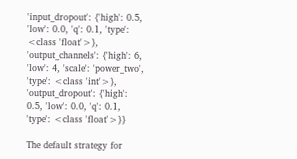'input_dropout': {'high': 0.5, 'low': 0.0, 'q': 0.1, 'type': <class 'float'>}, 'output_channels': {'high': 6, 'low': 4, 'scale': 'power_two', 'type': <class 'int'>}, 'output_dropout': {'high': 0.5, 'low': 0.0, 'q': 0.1, 'type': <class 'float'>}}

The default strategy for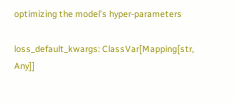optimizing the model’s hyper-parameters

loss_default_kwargs: ClassVar[Mapping[str, Any]]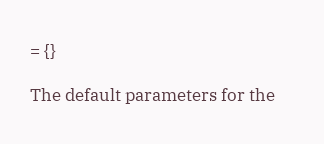= {}

The default parameters for the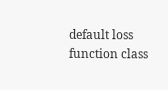default loss function class